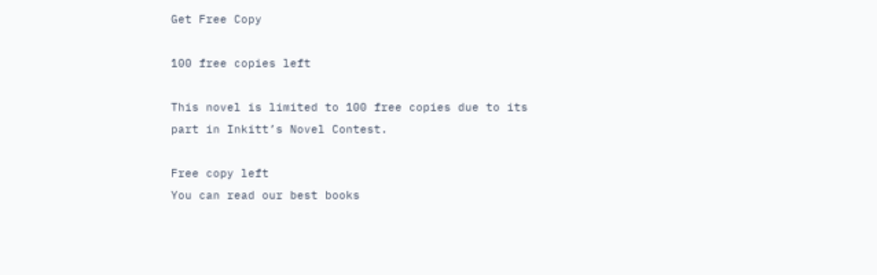Get Free Copy

100 free copies left

This novel is limited to 100 free copies due to its part in Inkitt’s Novel Contest.

Free copy left
You can read our best books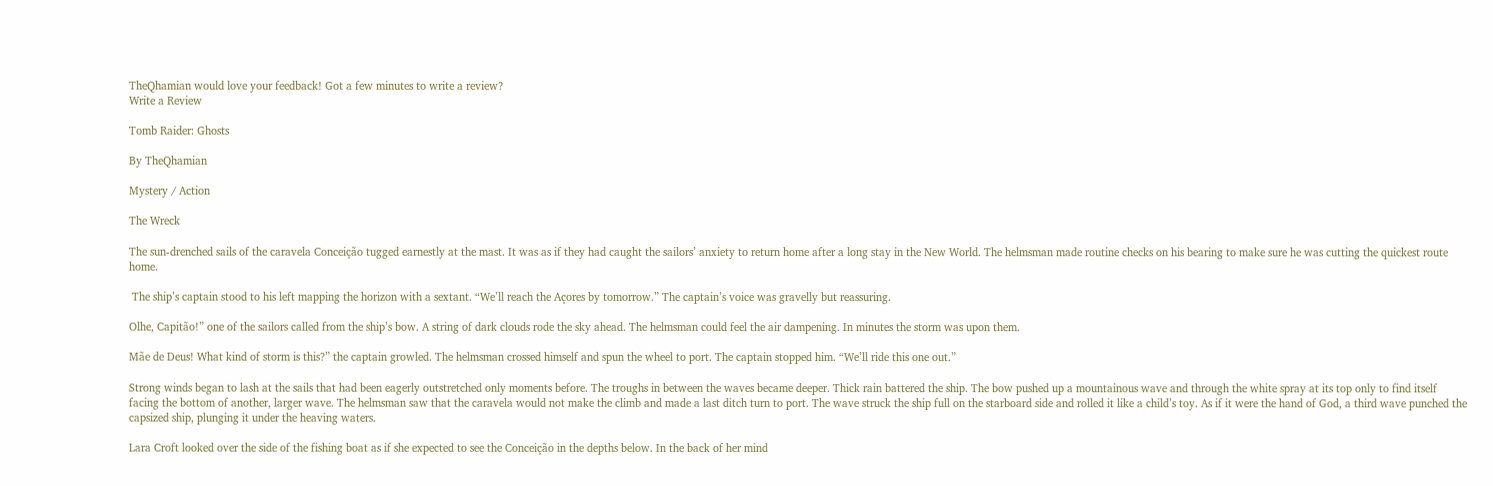TheQhamian would love your feedback! Got a few minutes to write a review?
Write a Review

Tomb Raider: Ghosts

By TheQhamian

Mystery / Action

The Wreck

The sun-drenched sails of the caravela Conceição tugged earnestly at the mast. It was as if they had caught the sailors’ anxiety to return home after a long stay in the New World. The helmsman made routine checks on his bearing to make sure he was cutting the quickest route home.

 The ship’s captain stood to his left mapping the horizon with a sextant. “We’ll reach the Açores by tomorrow.” The captain’s voice was gravelly but reassuring.

Olhe, Capitão!” one of the sailors called from the ship’s bow. A string of dark clouds rode the sky ahead. The helmsman could feel the air dampening. In minutes the storm was upon them.

Mãe de Deus! What kind of storm is this?” the captain growled. The helmsman crossed himself and spun the wheel to port. The captain stopped him. “We’ll ride this one out.”

Strong winds began to lash at the sails that had been eagerly outstretched only moments before. The troughs in between the waves became deeper. Thick rain battered the ship. The bow pushed up a mountainous wave and through the white spray at its top only to find itself facing the bottom of another, larger wave. The helmsman saw that the caravela would not make the climb and made a last ditch turn to port. The wave struck the ship full on the starboard side and rolled it like a child’s toy. As if it were the hand of God, a third wave punched the capsized ship, plunging it under the heaving waters.

Lara Croft looked over the side of the fishing boat as if she expected to see the Conceição in the depths below. In the back of her mind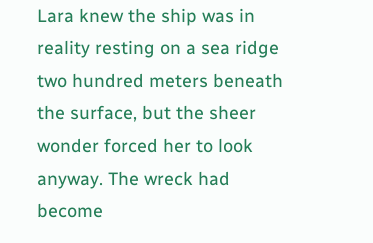Lara knew the ship was in reality resting on a sea ridge two hundred meters beneath the surface, but the sheer wonder forced her to look anyway. The wreck had become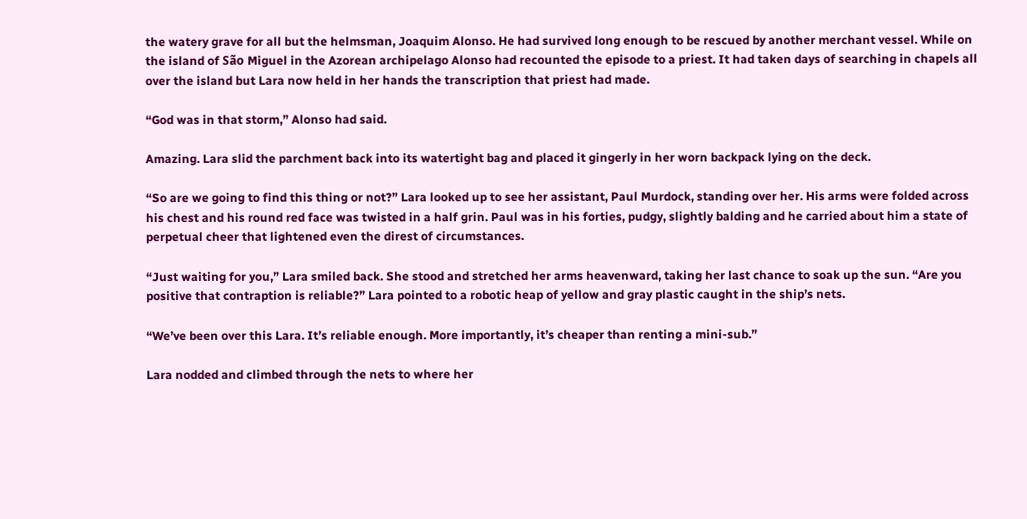the watery grave for all but the helmsman, Joaquim Alonso. He had survived long enough to be rescued by another merchant vessel. While on the island of São Miguel in the Azorean archipelago Alonso had recounted the episode to a priest. It had taken days of searching in chapels all over the island but Lara now held in her hands the transcription that priest had made.

“God was in that storm,” Alonso had said.

Amazing. Lara slid the parchment back into its watertight bag and placed it gingerly in her worn backpack lying on the deck.

“So are we going to find this thing or not?” Lara looked up to see her assistant, Paul Murdock, standing over her. His arms were folded across his chest and his round red face was twisted in a half grin. Paul was in his forties, pudgy, slightly balding and he carried about him a state of perpetual cheer that lightened even the direst of circumstances.

“Just waiting for you,” Lara smiled back. She stood and stretched her arms heavenward, taking her last chance to soak up the sun. “Are you positive that contraption is reliable?” Lara pointed to a robotic heap of yellow and gray plastic caught in the ship’s nets.

“We’ve been over this Lara. It’s reliable enough. More importantly, it’s cheaper than renting a mini-sub.”

Lara nodded and climbed through the nets to where her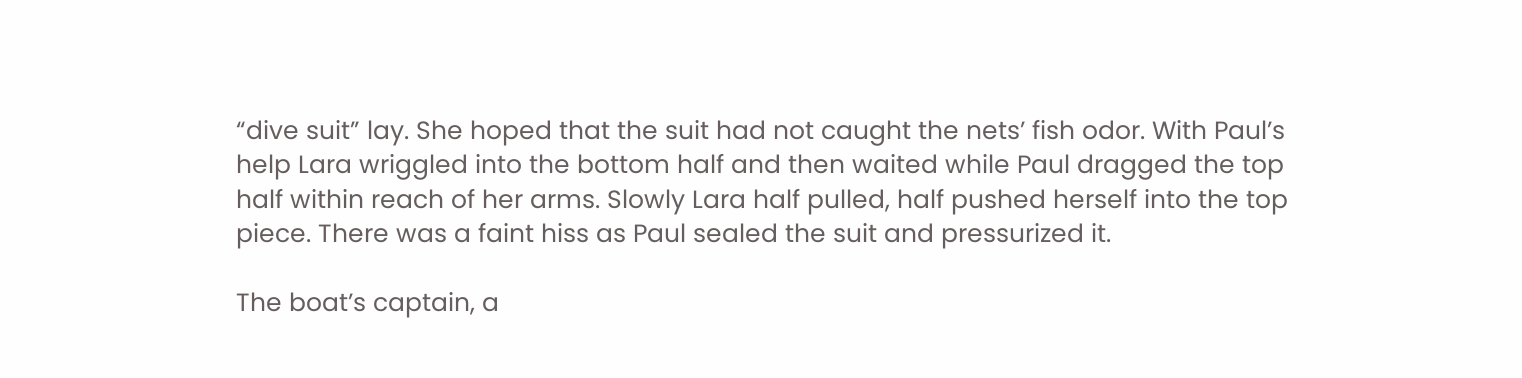“dive suit” lay. She hoped that the suit had not caught the nets’ fish odor. With Paul’s help Lara wriggled into the bottom half and then waited while Paul dragged the top half within reach of her arms. Slowly Lara half pulled, half pushed herself into the top piece. There was a faint hiss as Paul sealed the suit and pressurized it.

The boat’s captain, a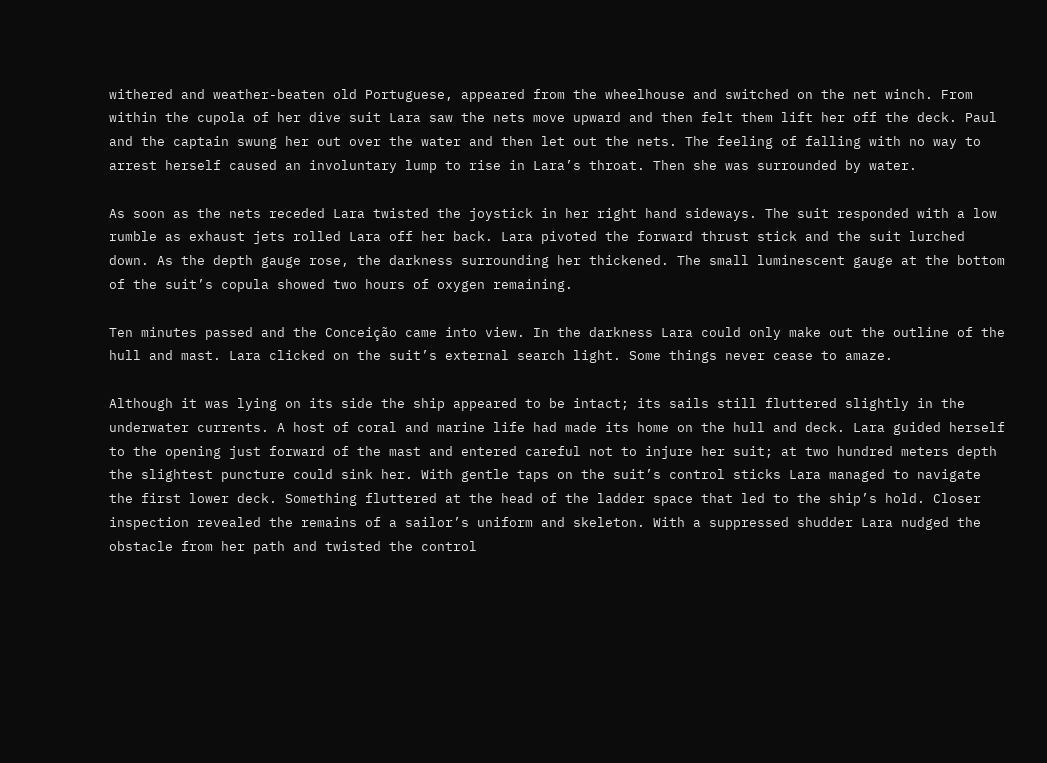withered and weather-beaten old Portuguese, appeared from the wheelhouse and switched on the net winch. From within the cupola of her dive suit Lara saw the nets move upward and then felt them lift her off the deck. Paul and the captain swung her out over the water and then let out the nets. The feeling of falling with no way to arrest herself caused an involuntary lump to rise in Lara’s throat. Then she was surrounded by water.

As soon as the nets receded Lara twisted the joystick in her right hand sideways. The suit responded with a low rumble as exhaust jets rolled Lara off her back. Lara pivoted the forward thrust stick and the suit lurched down. As the depth gauge rose, the darkness surrounding her thickened. The small luminescent gauge at the bottom of the suit’s copula showed two hours of oxygen remaining.

Ten minutes passed and the Conceição came into view. In the darkness Lara could only make out the outline of the hull and mast. Lara clicked on the suit’s external search light. Some things never cease to amaze.

Although it was lying on its side the ship appeared to be intact; its sails still fluttered slightly in the underwater currents. A host of coral and marine life had made its home on the hull and deck. Lara guided herself to the opening just forward of the mast and entered careful not to injure her suit; at two hundred meters depth the slightest puncture could sink her. With gentle taps on the suit’s control sticks Lara managed to navigate the first lower deck. Something fluttered at the head of the ladder space that led to the ship’s hold. Closer inspection revealed the remains of a sailor’s uniform and skeleton. With a suppressed shudder Lara nudged the obstacle from her path and twisted the control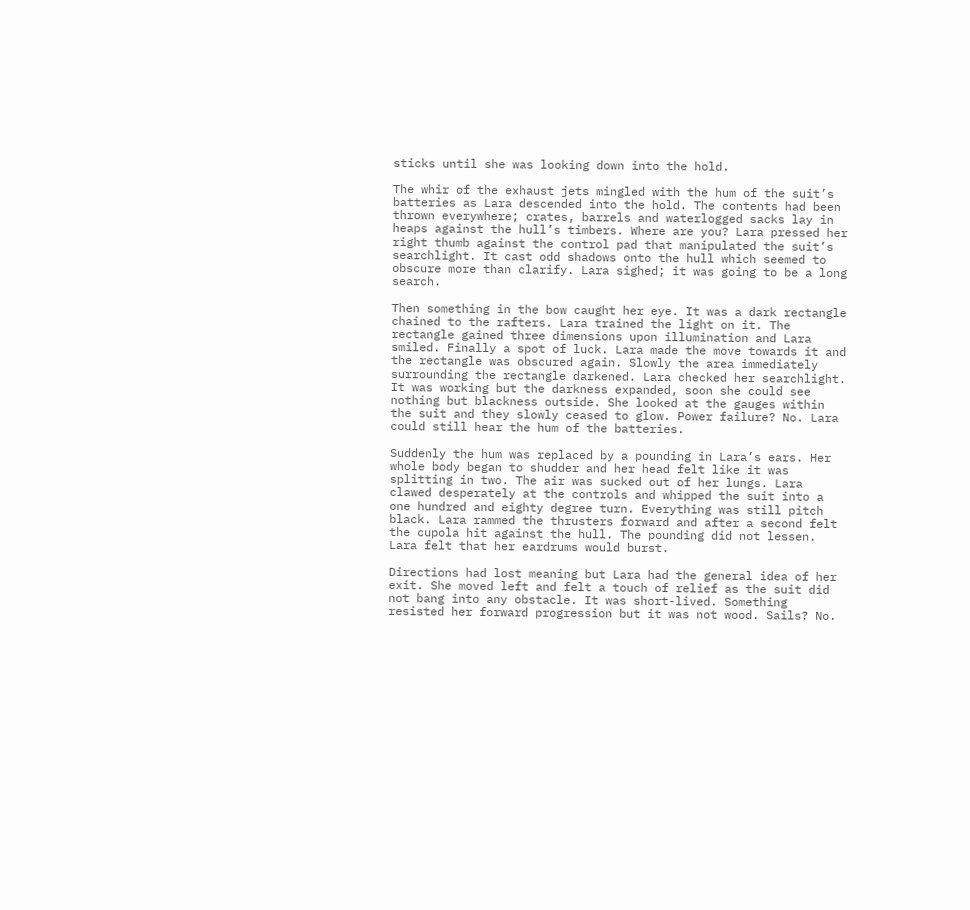sticks until she was looking down into the hold.

The whir of the exhaust jets mingled with the hum of the suit’s batteries as Lara descended into the hold. The contents had been thrown everywhere; crates, barrels and waterlogged sacks lay in heaps against the hull’s timbers. Where are you? Lara pressed her right thumb against the control pad that manipulated the suit’s searchlight. It cast odd shadows onto the hull which seemed to obscure more than clarify. Lara sighed; it was going to be a long search.

Then something in the bow caught her eye. It was a dark rectangle chained to the rafters. Lara trained the light on it. The rectangle gained three dimensions upon illumination and Lara smiled. Finally a spot of luck. Lara made the move towards it and the rectangle was obscured again. Slowly the area immediately surrounding the rectangle darkened. Lara checked her searchlight. It was working but the darkness expanded, soon she could see nothing but blackness outside. She looked at the gauges within the suit and they slowly ceased to glow. Power failure? No. Lara could still hear the hum of the batteries.

Suddenly the hum was replaced by a pounding in Lara’s ears. Her whole body began to shudder and her head felt like it was splitting in two. The air was sucked out of her lungs. Lara clawed desperately at the controls and whipped the suit into a one hundred and eighty degree turn. Everything was still pitch black. Lara rammed the thrusters forward and after a second felt the cupola hit against the hull. The pounding did not lessen. Lara felt that her eardrums would burst.

Directions had lost meaning but Lara had the general idea of her exit. She moved left and felt a touch of relief as the suit did not bang into any obstacle. It was short-lived. Something resisted her forward progression but it was not wood. Sails? No.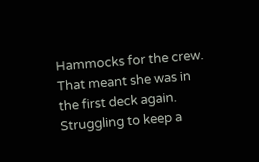Hammocks for the crew.  That meant she was in the first deck again. Struggling to keep a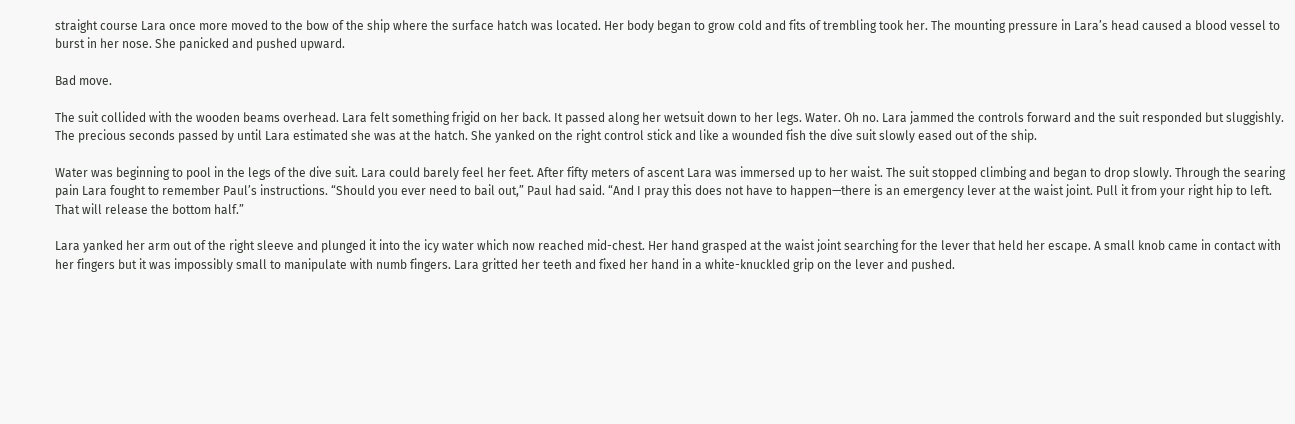straight course Lara once more moved to the bow of the ship where the surface hatch was located. Her body began to grow cold and fits of trembling took her. The mounting pressure in Lara’s head caused a blood vessel to burst in her nose. She panicked and pushed upward.

Bad move.

The suit collided with the wooden beams overhead. Lara felt something frigid on her back. It passed along her wetsuit down to her legs. Water. Oh no. Lara jammed the controls forward and the suit responded but sluggishly. The precious seconds passed by until Lara estimated she was at the hatch. She yanked on the right control stick and like a wounded fish the dive suit slowly eased out of the ship.

Water was beginning to pool in the legs of the dive suit. Lara could barely feel her feet. After fifty meters of ascent Lara was immersed up to her waist. The suit stopped climbing and began to drop slowly. Through the searing pain Lara fought to remember Paul’s instructions. “Should you ever need to bail out,” Paul had said. “And I pray this does not have to happen—there is an emergency lever at the waist joint. Pull it from your right hip to left. That will release the bottom half.”

Lara yanked her arm out of the right sleeve and plunged it into the icy water which now reached mid-chest. Her hand grasped at the waist joint searching for the lever that held her escape. A small knob came in contact with her fingers but it was impossibly small to manipulate with numb fingers. Lara gritted her teeth and fixed her hand in a white-knuckled grip on the lever and pushed.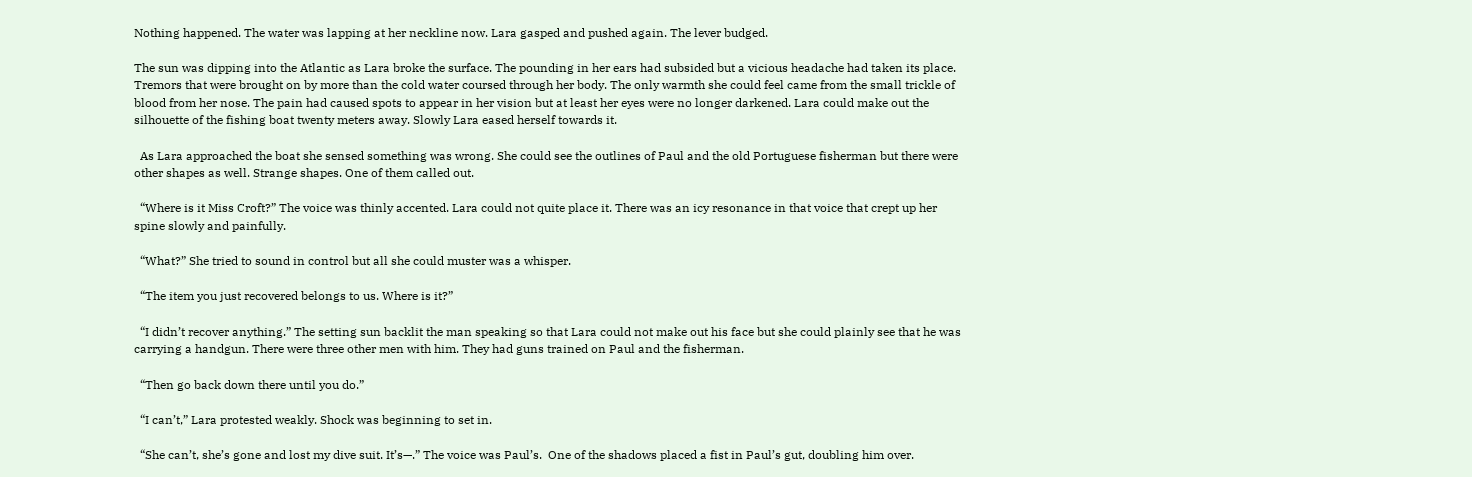Nothing happened. The water was lapping at her neckline now. Lara gasped and pushed again. The lever budged.

The sun was dipping into the Atlantic as Lara broke the surface. The pounding in her ears had subsided but a vicious headache had taken its place. Tremors that were brought on by more than the cold water coursed through her body. The only warmth she could feel came from the small trickle of blood from her nose. The pain had caused spots to appear in her vision but at least her eyes were no longer darkened. Lara could make out the silhouette of the fishing boat twenty meters away. Slowly Lara eased herself towards it.

  As Lara approached the boat she sensed something was wrong. She could see the outlines of Paul and the old Portuguese fisherman but there were other shapes as well. Strange shapes. One of them called out.

  “Where is it Miss Croft?” The voice was thinly accented. Lara could not quite place it. There was an icy resonance in that voice that crept up her spine slowly and painfully.

  “What?” She tried to sound in control but all she could muster was a whisper.

  “The item you just recovered belongs to us. Where is it?”

  “I didn’t recover anything.” The setting sun backlit the man speaking so that Lara could not make out his face but she could plainly see that he was carrying a handgun. There were three other men with him. They had guns trained on Paul and the fisherman.

  “Then go back down there until you do.”

  “I can’t,” Lara protested weakly. Shock was beginning to set in.

  “She can’t, she’s gone and lost my dive suit. It’s—.” The voice was Paul’s.  One of the shadows placed a fist in Paul’s gut, doubling him over.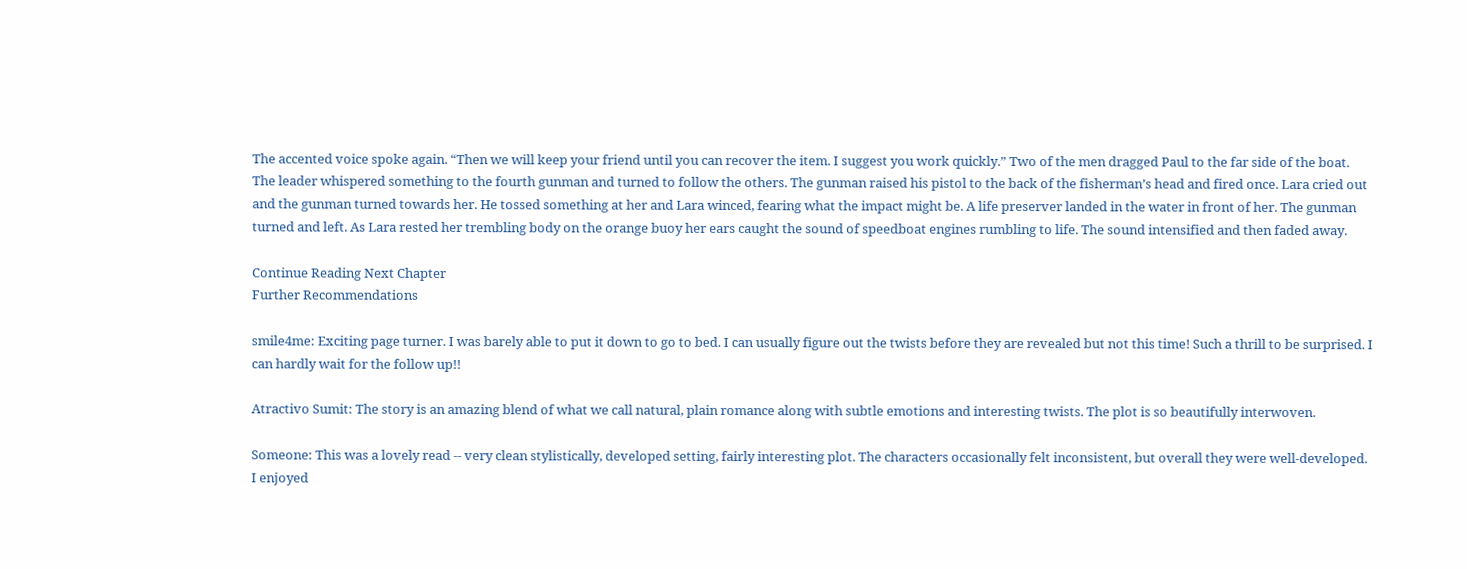The accented voice spoke again. “Then we will keep your friend until you can recover the item. I suggest you work quickly.” Two of the men dragged Paul to the far side of the boat. The leader whispered something to the fourth gunman and turned to follow the others. The gunman raised his pistol to the back of the fisherman’s head and fired once. Lara cried out and the gunman turned towards her. He tossed something at her and Lara winced, fearing what the impact might be. A life preserver landed in the water in front of her. The gunman turned and left. As Lara rested her trembling body on the orange buoy her ears caught the sound of speedboat engines rumbling to life. The sound intensified and then faded away.

Continue Reading Next Chapter
Further Recommendations

smile4me: Exciting page turner. I was barely able to put it down to go to bed. I can usually figure out the twists before they are revealed but not this time! Such a thrill to be surprised. I can hardly wait for the follow up!!

Atractivo Sumit: The story is an amazing blend of what we call natural, plain romance along with subtle emotions and interesting twists. The plot is so beautifully interwoven.

Someone: This was a lovely read -- very clean stylistically, developed setting, fairly interesting plot. The characters occasionally felt inconsistent, but overall they were well-developed. I enjoyed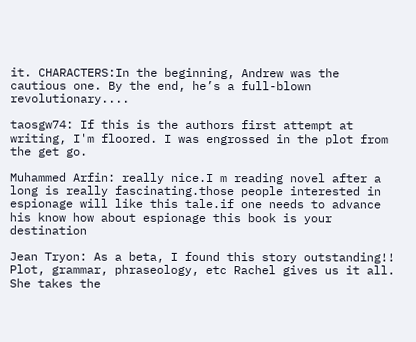it. CHARACTERS:In the beginning, Andrew was the cautious one. By the end, he’s a full-blown revolutionary....

taosgw74: If this is the authors first attempt at writing, I'm floored. I was engrossed in the plot from the get go.

Muhammed Arfin: really nice.I m reading novel after a long is really fascinating.those people interested in espionage will like this tale.if one needs to advance his know how about espionage this book is your destination

Jean Tryon: As a beta, I found this story outstanding!! Plot, grammar, phraseology, etc Rachel gives us it all. She takes the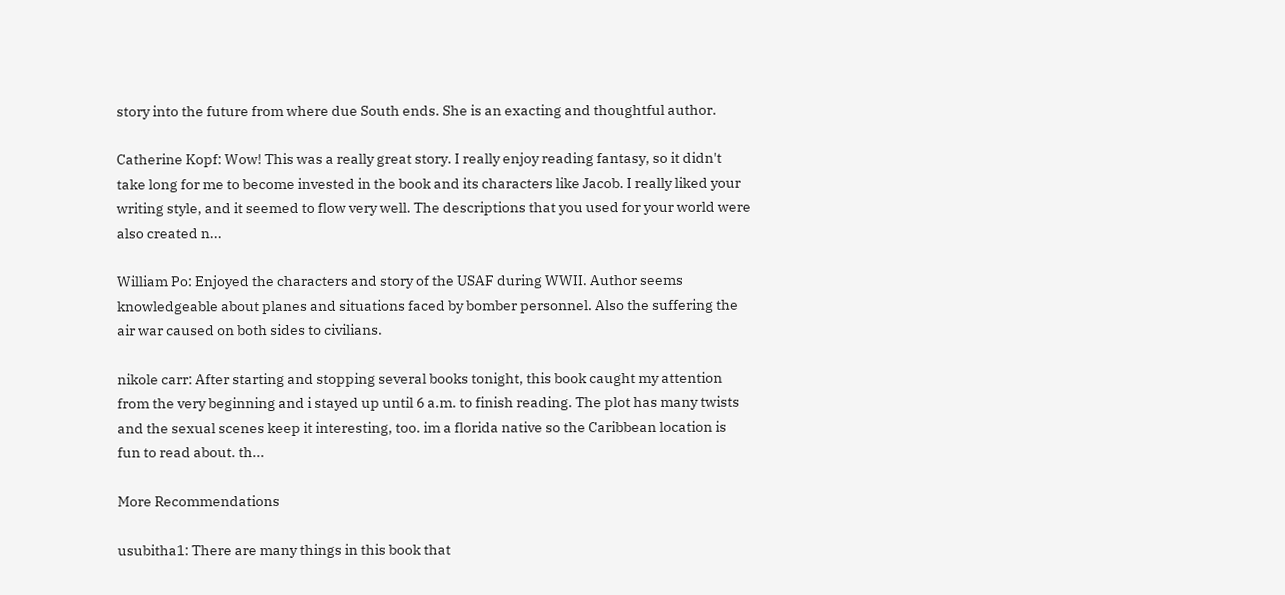story into the future from where due South ends. She is an exacting and thoughtful author.

Catherine Kopf: Wow! This was a really great story. I really enjoy reading fantasy, so it didn't take long for me to become invested in the book and its characters like Jacob. I really liked your writing style, and it seemed to flow very well. The descriptions that you used for your world were also created n...

William Po: Enjoyed the characters and story of the USAF during WWII. Author seems knowledgeable about planes and situations faced by bomber personnel. Also the suffering the air war caused on both sides to civilians.

nikole carr: After starting and stopping several books tonight, this book caught my attention from the very beginning and i stayed up until 6 a.m. to finish reading. The plot has many twists and the sexual scenes keep it interesting, too. im a florida native so the Caribbean location is fun to read about. th...

More Recommendations

usubitha1: There are many things in this book that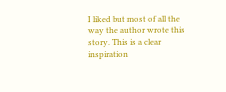I liked but most of all the way the author wrote this story. This is a clear inspiration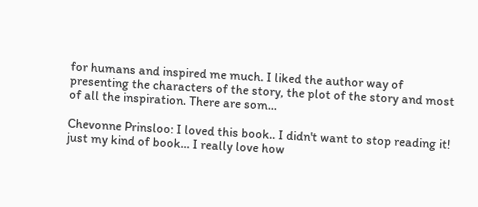for humans and inspired me much. I liked the author way of presenting the characters of the story, the plot of the story and most of all the inspiration. There are som...

Chevonne Prinsloo: I loved this book.. I didn't want to stop reading it! just my kind of book... I really love how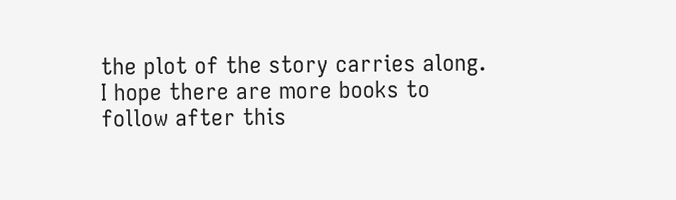the plot of the story carries along. I hope there are more books to follow after this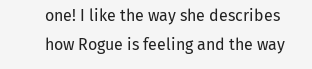one! I like the way she describes how Rogue is feeling and the way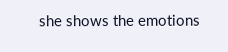she shows the emotions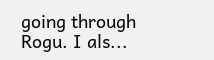going through Rogu. I als...